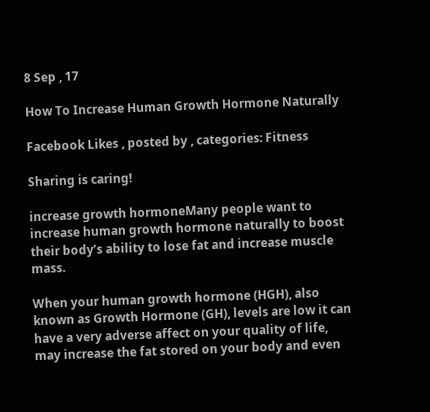8 Sep , 17

How To Increase Human Growth Hormone Naturally

Facebook Likes , posted by , categories: Fitness

Sharing is caring!

increase growth hormoneMany people want to increase human growth hormone naturally to boost their body’s ability to lose fat and increase muscle mass.

When your human growth hormone (HGH), also known as Growth Hormone (GH), levels are low it can have a very adverse affect on your quality of life, may increase the fat stored on your body and even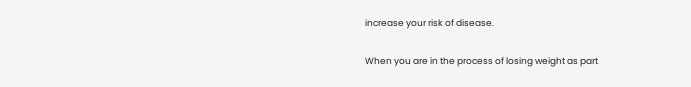increase your risk of disease.

When you are in the process of losing weight as part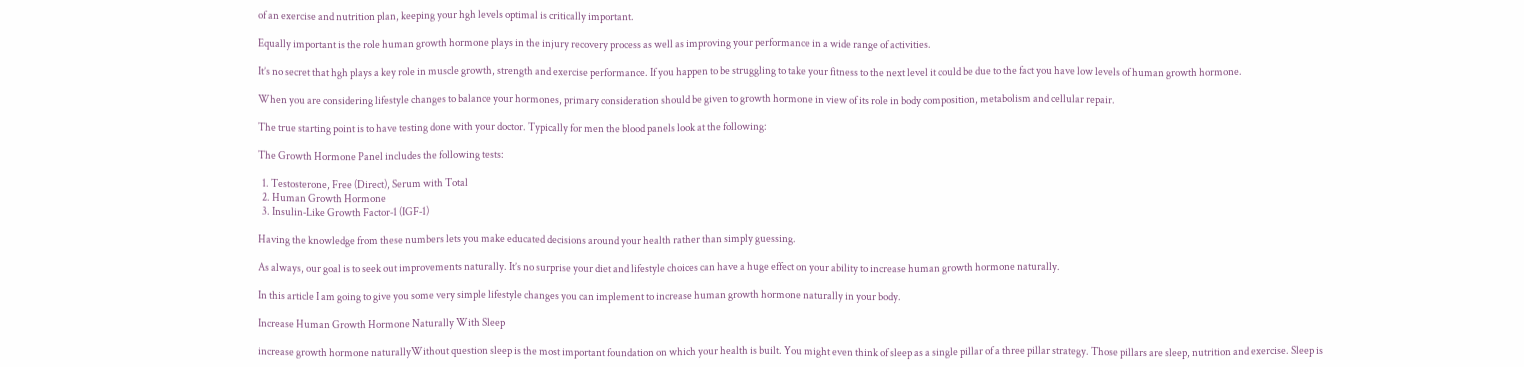of an exercise and nutrition plan, keeping your hgh levels optimal is critically important.

Equally important is the role human growth hormone plays in the injury recovery process as well as improving your performance in a wide range of activities.

It’s no secret that hgh plays a key role in muscle growth, strength and exercise performance. If you happen to be struggling to take your fitness to the next level it could be due to the fact you have low levels of human growth hormone.

When you are considering lifestyle changes to balance your hormones, primary consideration should be given to growth hormone in view of its role in body composition, metabolism and cellular repair.

The true starting point is to have testing done with your doctor. Typically for men the blood panels look at the following:

The Growth Hormone Panel includes the following tests:

  1. Testosterone, Free (Direct), Serum with Total
  2. Human Growth Hormone
  3. Insulin‐Like Growth Factor‐1 (IGF‐1)

Having the knowledge from these numbers lets you make educated decisions around your health rather than simply guessing.

As always, our goal is to seek out improvements naturally. It’s no surprise your diet and lifestyle choices can have a huge effect on your ability to increase human growth hormone naturally.

In this article I am going to give you some very simple lifestyle changes you can implement to increase human growth hormone naturally in your body.

Increase Human Growth Hormone Naturally With Sleep

increase growth hormone naturallyWithout question sleep is the most important foundation on which your health is built. You might even think of sleep as a single pillar of a three pillar strategy. Those pillars are sleep, nutrition and exercise. Sleep is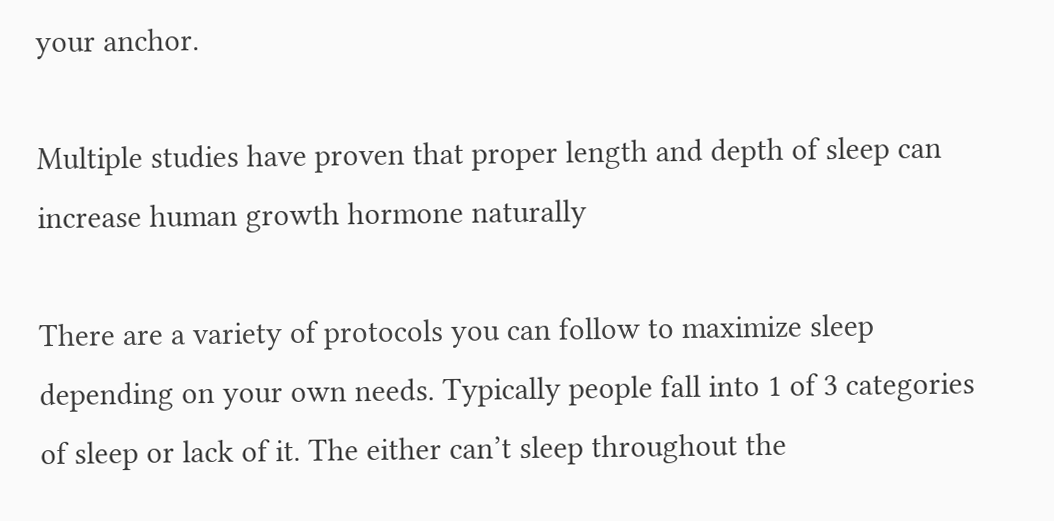your anchor.

Multiple studies have proven that proper length and depth of sleep can increase human growth hormone naturally

There are a variety of protocols you can follow to maximize sleep depending on your own needs. Typically people fall into 1 of 3 categories of sleep or lack of it. The either can’t sleep throughout the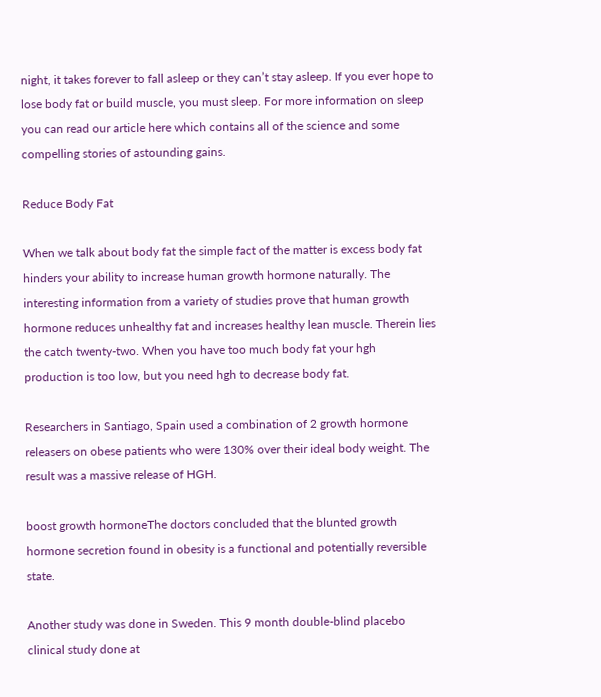night, it takes forever to fall asleep or they can’t stay asleep. If you ever hope to lose body fat or build muscle, you must sleep. For more information on sleep you can read our article here which contains all of the science and some compelling stories of astounding gains.

Reduce Body Fat

When we talk about body fat the simple fact of the matter is excess body fat hinders your ability to increase human growth hormone naturally. The interesting information from a variety of studies prove that human growth hormone reduces unhealthy fat and increases healthy lean muscle. Therein lies the catch twenty-two. When you have too much body fat your hgh production is too low, but you need hgh to decrease body fat.

Researchers in Santiago, Spain used a combination of 2 growth hormone releasers on obese patients who were 130% over their ideal body weight. The result was a massive release of HGH.

boost growth hormoneThe doctors concluded that the blunted growth hormone secretion found in obesity is a functional and potentially reversible state.

Another study was done in Sweden. This 9 month double-blind placebo clinical study done at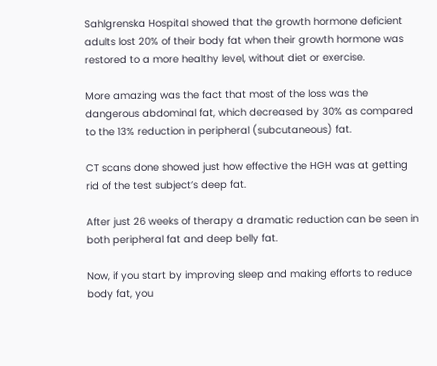Sahlgrenska Hospital showed that the growth hormone deficient adults lost 20% of their body fat when their growth hormone was restored to a more healthy level, without diet or exercise.

More amazing was the fact that most of the loss was the dangerous abdominal fat, which decreased by 30% as compared to the 13% reduction in peripheral (subcutaneous) fat.

CT scans done showed just how effective the HGH was at getting rid of the test subject’s deep fat.

After just 26 weeks of therapy a dramatic reduction can be seen in both peripheral fat and deep belly fat.

Now, if you start by improving sleep and making efforts to reduce body fat, you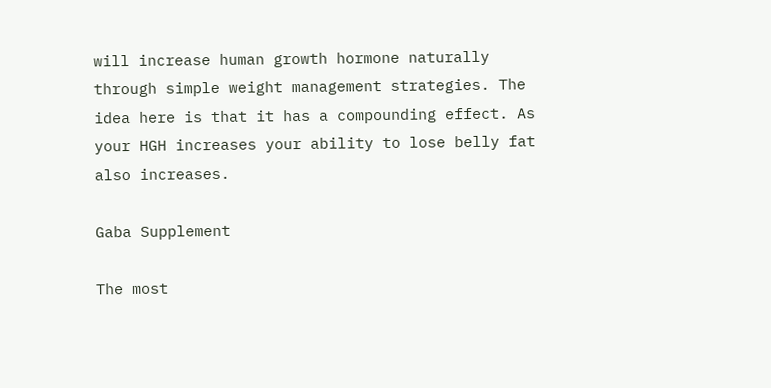will increase human growth hormone naturally through simple weight management strategies. The idea here is that it has a compounding effect. As your HGH increases your ability to lose belly fat also increases.

Gaba Supplement

The most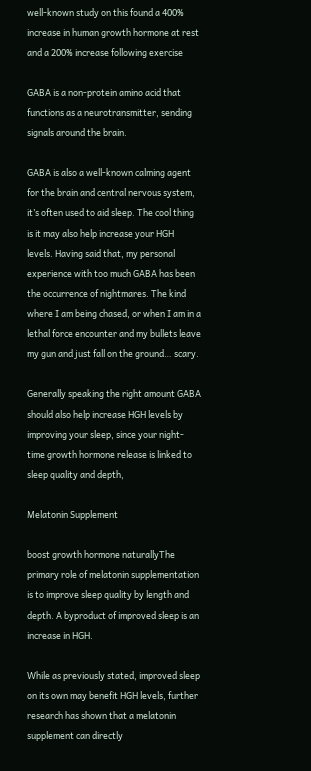well-known study on this found a 400% increase in human growth hormone at rest and a 200% increase following exercise

GABA is a non-protein amino acid that functions as a neurotransmitter, sending signals around the brain.

GABA is also a well-known calming agent for the brain and central nervous system, it’s often used to aid sleep. The cool thing is it may also help increase your HGH levels. Having said that, my personal experience with too much GABA has been the occurrence of nightmares. The kind where I am being chased, or when I am in a lethal force encounter and my bullets leave my gun and just fall on the ground… scary.

Generally speaking the right amount GABA should also help increase HGH levels by improving your sleep, since your night-time growth hormone release is linked to sleep quality and depth,

Melatonin Supplement

boost growth hormone naturallyThe primary role of melatonin supplementation is to improve sleep quality by length and depth. A byproduct of improved sleep is an increase in HGH.

While as previously stated, improved sleep on its own may benefit HGH levels, further research has shown that a melatonin supplement can directly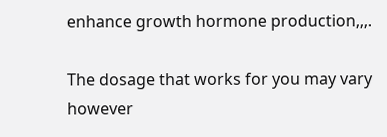enhance growth hormone production,,,.

The dosage that works for you may vary however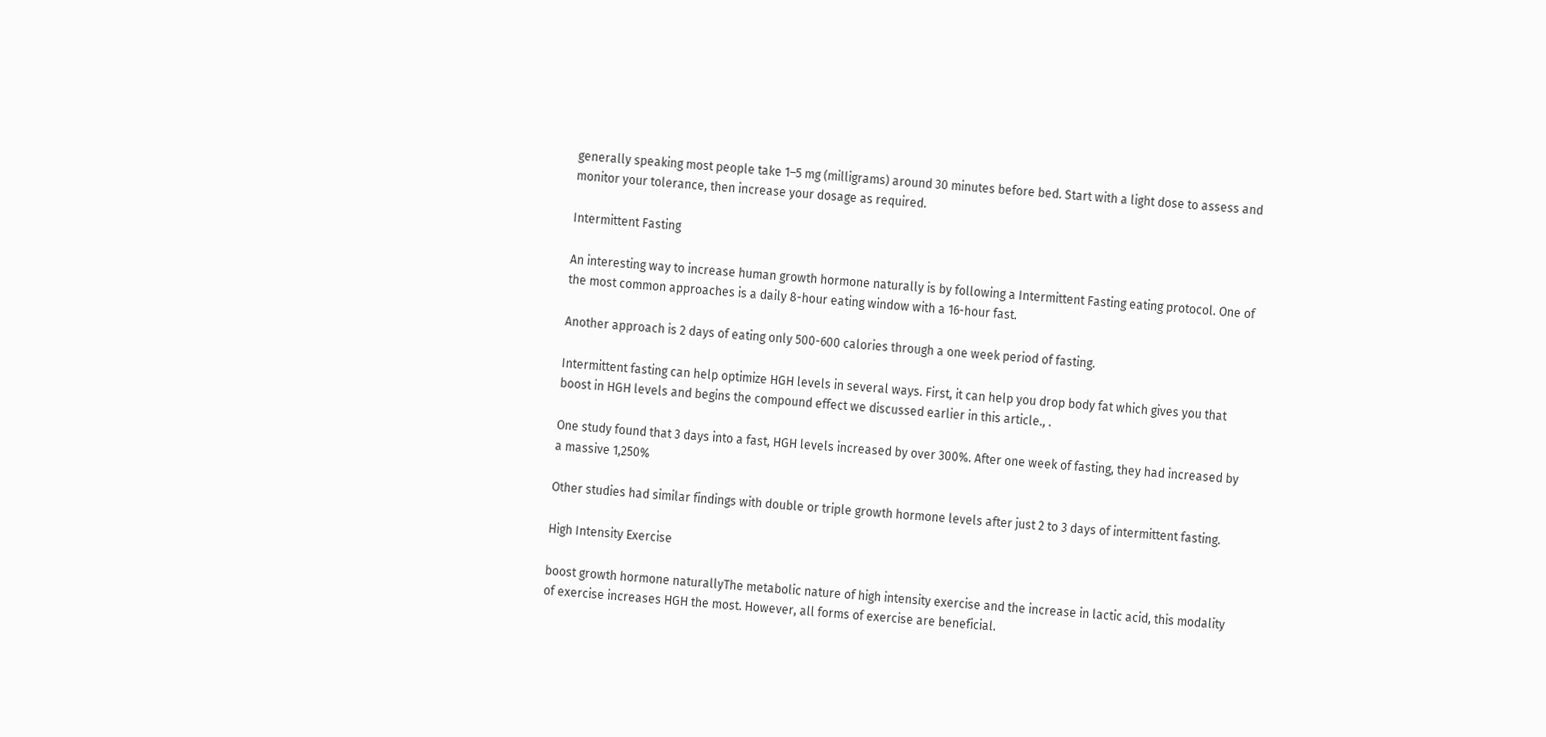generally speaking most people take 1–5 mg (milligrams) around 30 minutes before bed. Start with a light dose to assess and monitor your tolerance, then increase your dosage as required.

Intermittent Fasting

An interesting way to increase human growth hormone naturally is by following a Intermittent Fasting eating protocol. One of the most common approaches is a daily 8-hour eating window with a 16-hour fast.

Another approach is 2 days of eating only 500-600 calories through a one week period of fasting.

Intermittent fasting can help optimize HGH levels in several ways. First, it can help you drop body fat which gives you that boost in HGH levels and begins the compound effect we discussed earlier in this article., .

One study found that 3 days into a fast, HGH levels increased by over 300%. After one week of fasting, they had increased by a massive 1,250%

Other studies had similar findings with double or triple growth hormone levels after just 2 to 3 days of intermittent fasting.

High Intensity Exercise

boost growth hormone naturallyThe metabolic nature of high intensity exercise and the increase in lactic acid, this modality of exercise increases HGH the most. However, all forms of exercise are beneficial.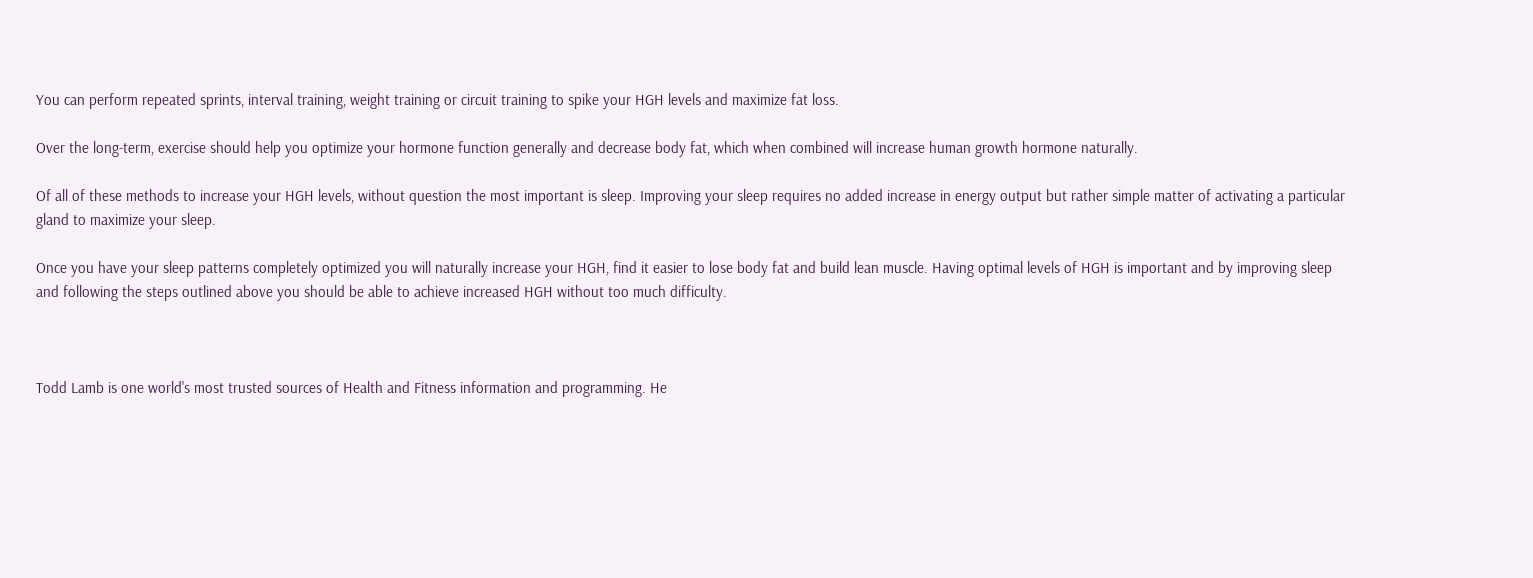You can perform repeated sprints, interval training, weight training or circuit training to spike your HGH levels and maximize fat loss.

Over the long-term, exercise should help you optimize your hormone function generally and decrease body fat, which when combined will increase human growth hormone naturally.

Of all of these methods to increase your HGH levels, without question the most important is sleep. Improving your sleep requires no added increase in energy output but rather simple matter of activating a particular gland to maximize your sleep.

Once you have your sleep patterns completely optimized you will naturally increase your HGH, find it easier to lose body fat and build lean muscle. Having optimal levels of HGH is important and by improving sleep and following the steps outlined above you should be able to achieve increased HGH without too much difficulty.



Todd Lamb is one world's most trusted sources of Health and Fitness information and programming. He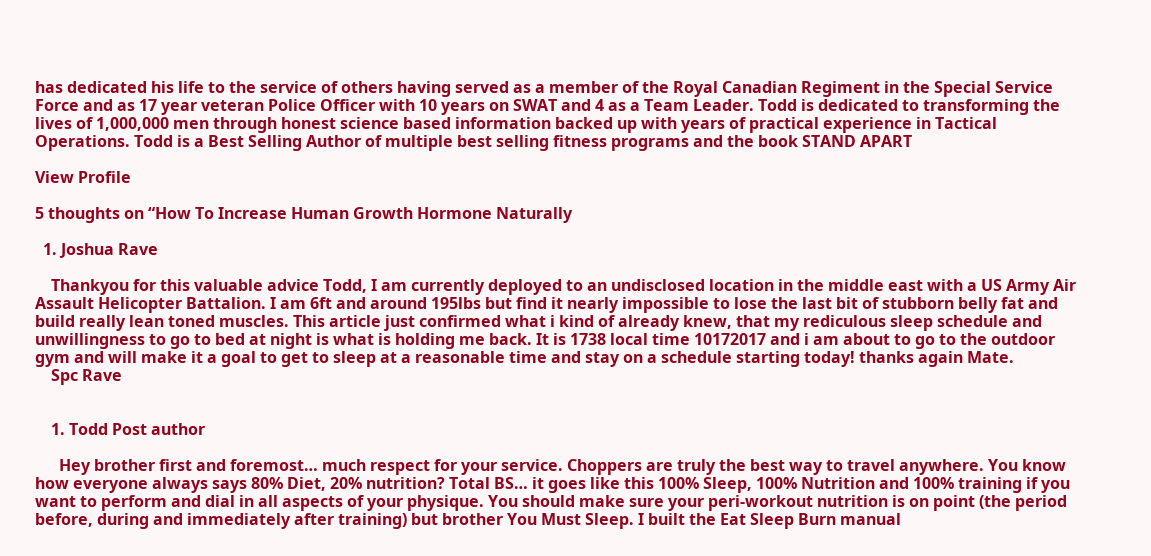has dedicated his life to the service of others having served as a member of the Royal Canadian Regiment in the Special Service Force and as 17 year veteran Police Officer with 10 years on SWAT and 4 as a Team Leader. Todd is dedicated to transforming the lives of 1,000,000 men through honest science based information backed up with years of practical experience in Tactical Operations. Todd is a Best Selling Author of multiple best selling fitness programs and the book STAND APART

View Profile

5 thoughts on “How To Increase Human Growth Hormone Naturally

  1. Joshua Rave

    Thankyou for this valuable advice Todd, I am currently deployed to an undisclosed location in the middle east with a US Army Air Assault Helicopter Battalion. I am 6ft and around 195lbs but find it nearly impossible to lose the last bit of stubborn belly fat and build really lean toned muscles. This article just confirmed what i kind of already knew, that my rediculous sleep schedule and unwillingness to go to bed at night is what is holding me back. It is 1738 local time 10172017 and i am about to go to the outdoor gym and will make it a goal to get to sleep at a reasonable time and stay on a schedule starting today! thanks again Mate.
    Spc Rave


    1. Todd Post author

      Hey brother first and foremost… much respect for your service. Choppers are truly the best way to travel anywhere. You know how everyone always says 80% Diet, 20% nutrition? Total BS… it goes like this 100% Sleep, 100% Nutrition and 100% training if you want to perform and dial in all aspects of your physique. You should make sure your peri-workout nutrition is on point (the period before, during and immediately after training) but brother You Must Sleep. I built the Eat Sleep Burn manual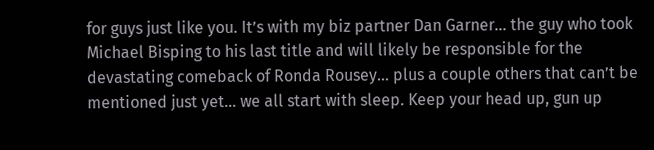for guys just like you. It’s with my biz partner Dan Garner… the guy who took Michael Bisping to his last title and will likely be responsible for the devastating comeback of Ronda Rousey… plus a couple others that can’t be mentioned just yet… we all start with sleep. Keep your head up, gun up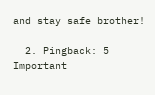and stay safe brother!

  2. Pingback: 5 Important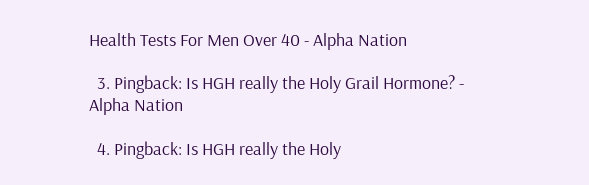Health Tests For Men Over 40 - Alpha Nation

  3. Pingback: Is HGH really the Holy Grail Hormone? - Alpha Nation

  4. Pingback: Is HGH really the Holy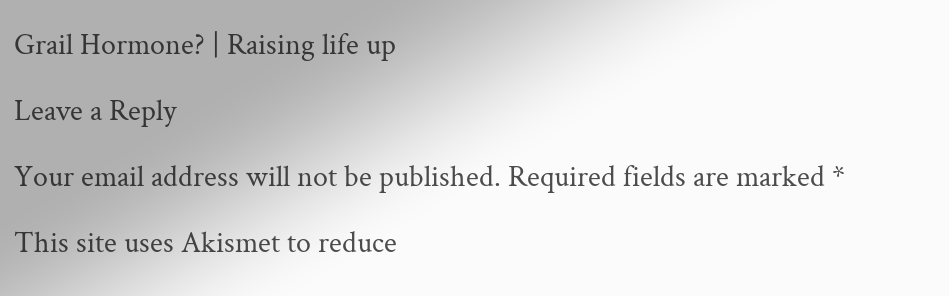Grail Hormone? | Raising life up

Leave a Reply

Your email address will not be published. Required fields are marked *

This site uses Akismet to reduce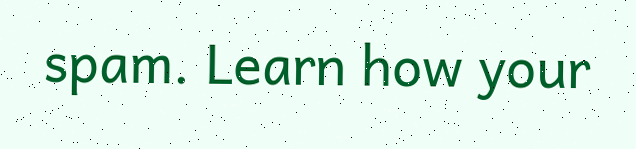spam. Learn how your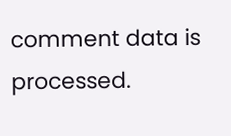comment data is processed.